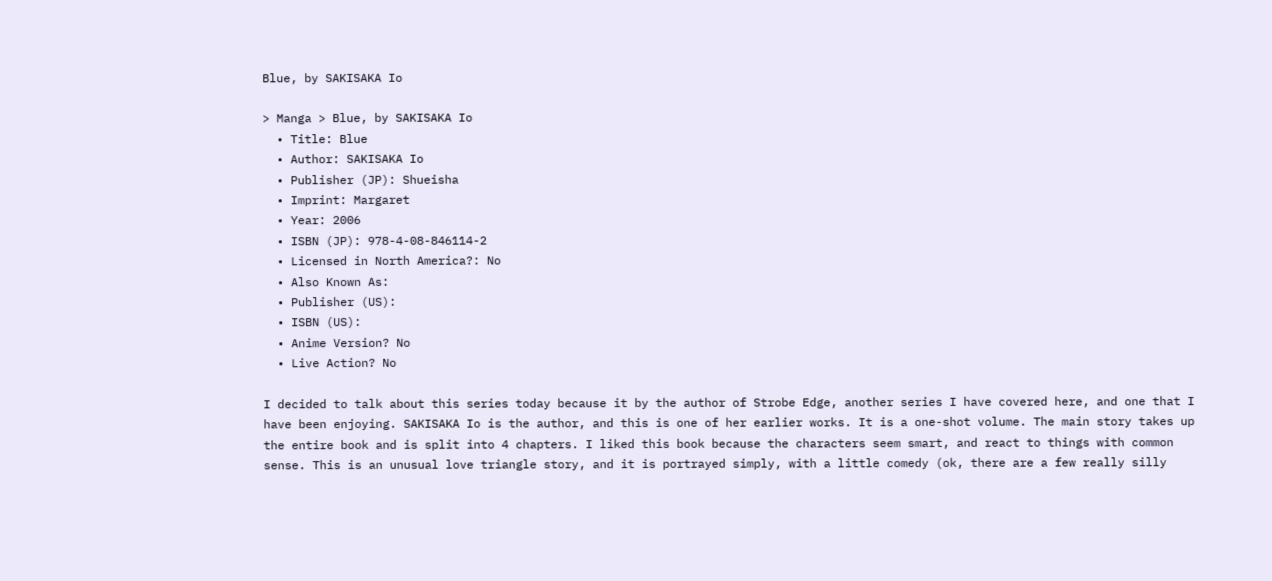Blue, by SAKISAKA Io

> Manga > Blue, by SAKISAKA Io
  • Title: Blue
  • Author: SAKISAKA Io
  • Publisher (JP): Shueisha
  • Imprint: Margaret
  • Year: 2006
  • ISBN (JP): 978-4-08-846114-2
  • Licensed in North America?: No
  • Also Known As:
  • Publisher (US):
  • ISBN (US):
  • Anime Version? No
  • Live Action? No

I decided to talk about this series today because it by the author of Strobe Edge, another series I have covered here, and one that I have been enjoying. SAKISAKA Io is the author, and this is one of her earlier works. It is a one-shot volume. The main story takes up the entire book and is split into 4 chapters. I liked this book because the characters seem smart, and react to things with common sense. This is an unusual love triangle story, and it is portrayed simply, with a little comedy (ok, there are a few really silly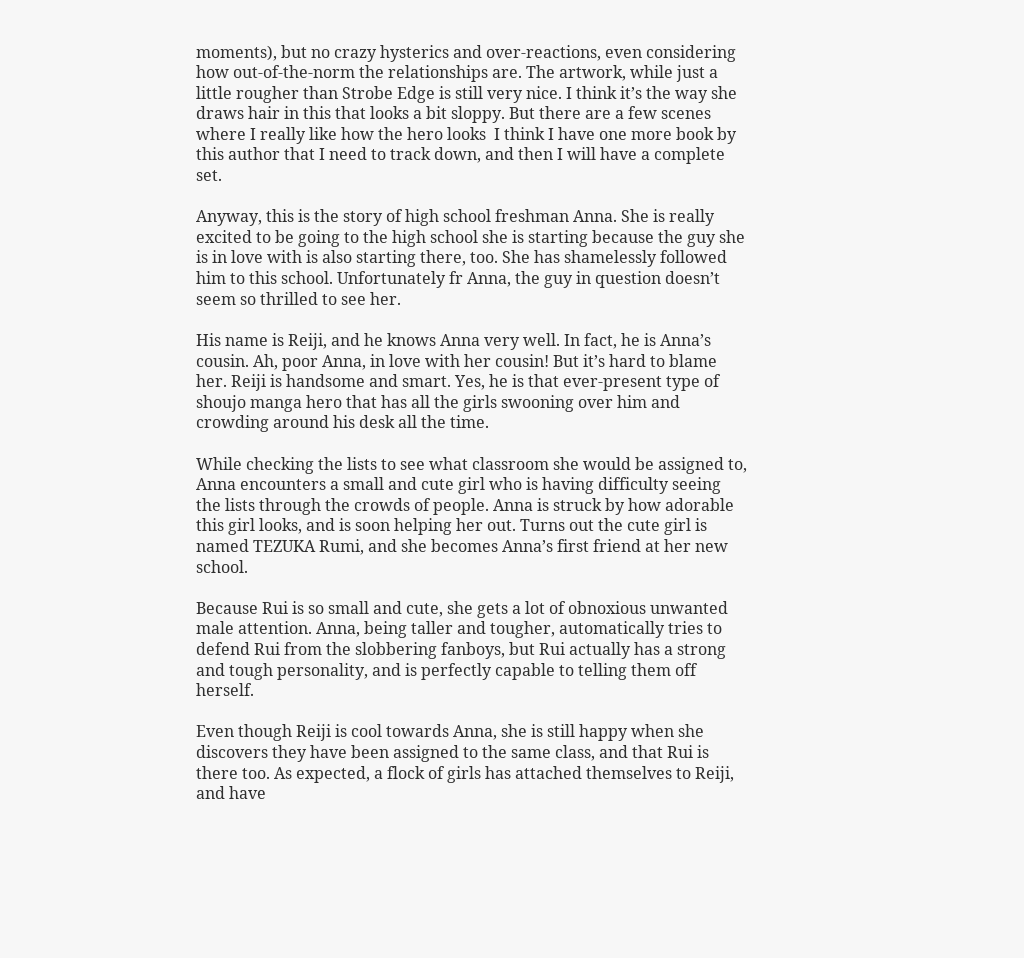moments), but no crazy hysterics and over-reactions, even considering how out-of-the-norm the relationships are. The artwork, while just a little rougher than Strobe Edge is still very nice. I think it’s the way she draws hair in this that looks a bit sloppy. But there are a few scenes where I really like how the hero looks  I think I have one more book by this author that I need to track down, and then I will have a complete set.

Anyway, this is the story of high school freshman Anna. She is really excited to be going to the high school she is starting because the guy she is in love with is also starting there, too. She has shamelessly followed him to this school. Unfortunately fr Anna, the guy in question doesn’t seem so thrilled to see her.

His name is Reiji, and he knows Anna very well. In fact, he is Anna’s cousin. Ah, poor Anna, in love with her cousin! But it’s hard to blame her. Reiji is handsome and smart. Yes, he is that ever-present type of shoujo manga hero that has all the girls swooning over him and crowding around his desk all the time.

While checking the lists to see what classroom she would be assigned to, Anna encounters a small and cute girl who is having difficulty seeing the lists through the crowds of people. Anna is struck by how adorable this girl looks, and is soon helping her out. Turns out the cute girl is named TEZUKA Rumi, and she becomes Anna’s first friend at her new school.

Because Rui is so small and cute, she gets a lot of obnoxious unwanted male attention. Anna, being taller and tougher, automatically tries to defend Rui from the slobbering fanboys, but Rui actually has a strong and tough personality, and is perfectly capable to telling them off herself.

Even though Reiji is cool towards Anna, she is still happy when she discovers they have been assigned to the same class, and that Rui is there too. As expected, a flock of girls has attached themselves to Reiji, and have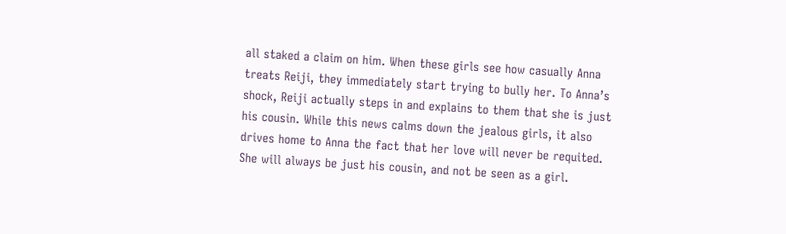all staked a claim on him. When these girls see how casually Anna treats Reiji, they immediately start trying to bully her. To Anna’s shock, Reiji actually steps in and explains to them that she is just his cousin. While this news calms down the jealous girls, it also drives home to Anna the fact that her love will never be requited. She will always be just his cousin, and not be seen as a girl.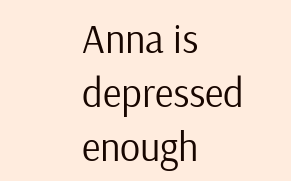Anna is depressed enough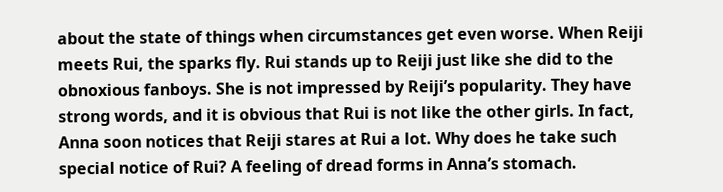about the state of things when circumstances get even worse. When Reiji meets Rui, the sparks fly. Rui stands up to Reiji just like she did to the obnoxious fanboys. She is not impressed by Reiji’s popularity. They have strong words, and it is obvious that Rui is not like the other girls. In fact, Anna soon notices that Reiji stares at Rui a lot. Why does he take such special notice of Rui? A feeling of dread forms in Anna’s stomach.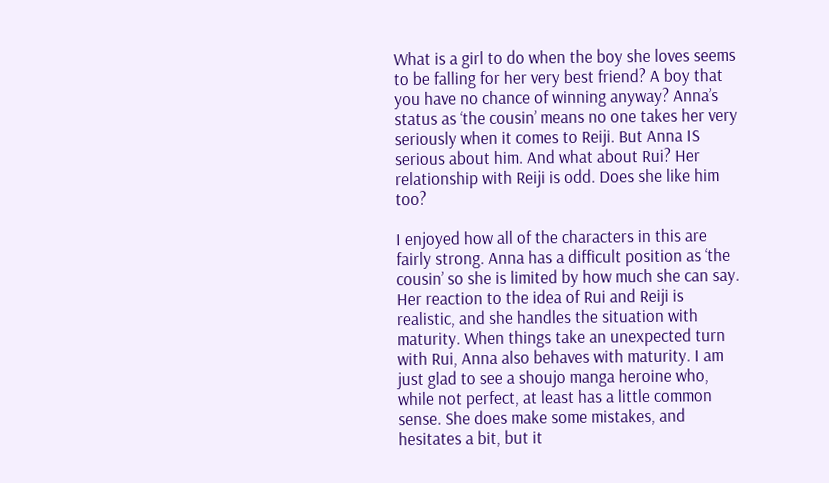What is a girl to do when the boy she loves seems to be falling for her very best friend? A boy that you have no chance of winning anyway? Anna’s status as ‘the cousin’ means no one takes her very seriously when it comes to Reiji. But Anna IS serious about him. And what about Rui? Her relationship with Reiji is odd. Does she like him too?

I enjoyed how all of the characters in this are fairly strong. Anna has a difficult position as ‘the cousin’ so she is limited by how much she can say. Her reaction to the idea of Rui and Reiji is realistic, and she handles the situation with maturity. When things take an unexpected turn with Rui, Anna also behaves with maturity. I am just glad to see a shoujo manga heroine who, while not perfect, at least has a little common sense. She does make some mistakes, and hesitates a bit, but it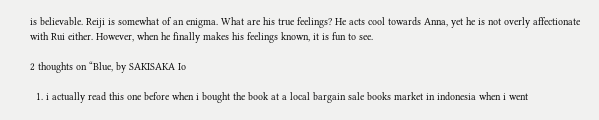is believable. Reiji is somewhat of an enigma. What are his true feelings? He acts cool towards Anna, yet he is not overly affectionate with Rui either. However, when he finally makes his feelings known, it is fun to see.

2 thoughts on “Blue, by SAKISAKA Io

  1. i actually read this one before when i bought the book at a local bargain sale books market in indonesia when i went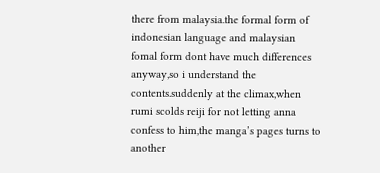there from malaysia.the formal form of indonesian language and malaysian fomal form dont have much differences anyway,so i understand the contents.suddenly at the climax,when rumi scolds reiji for not letting anna confess to him,the manga’s pages turns to another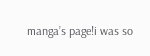manga’s page!i was so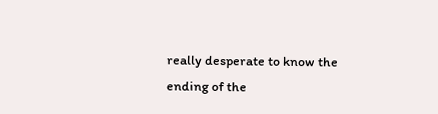really desperate to know the ending of the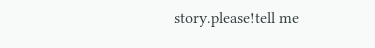story.please!tell me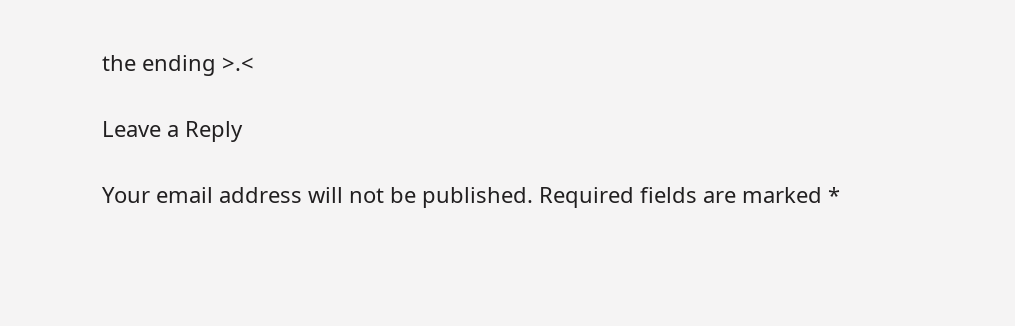the ending >.<

Leave a Reply

Your email address will not be published. Required fields are marked *